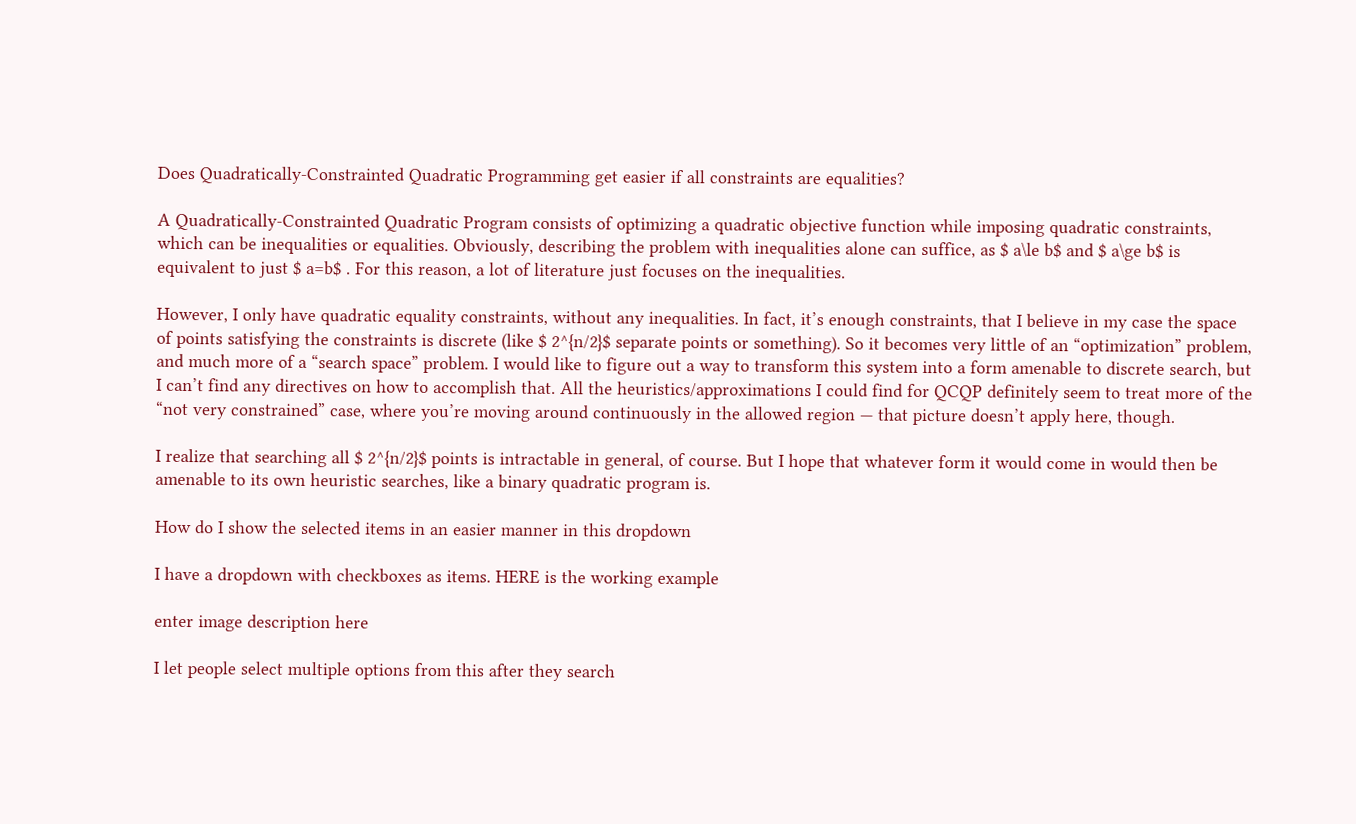Does Quadratically-Constrainted Quadratic Programming get easier if all constraints are equalities?

A Quadratically-Constrainted Quadratic Program consists of optimizing a quadratic objective function while imposing quadratic constraints, which can be inequalities or equalities. Obviously, describing the problem with inequalities alone can suffice, as $ a\le b$ and $ a\ge b$ is equivalent to just $ a=b$ . For this reason, a lot of literature just focuses on the inequalities.

However, I only have quadratic equality constraints, without any inequalities. In fact, it’s enough constraints, that I believe in my case the space of points satisfying the constraints is discrete (like $ 2^{n/2}$ separate points or something). So it becomes very little of an “optimization” problem, and much more of a “search space” problem. I would like to figure out a way to transform this system into a form amenable to discrete search, but I can’t find any directives on how to accomplish that. All the heuristics/approximations I could find for QCQP definitely seem to treat more of the “not very constrained” case, where you’re moving around continuously in the allowed region — that picture doesn’t apply here, though.

I realize that searching all $ 2^{n/2}$ points is intractable in general, of course. But I hope that whatever form it would come in would then be amenable to its own heuristic searches, like a binary quadratic program is.

How do I show the selected items in an easier manner in this dropdown

I have a dropdown with checkboxes as items. HERE is the working example

enter image description here

I let people select multiple options from this after they search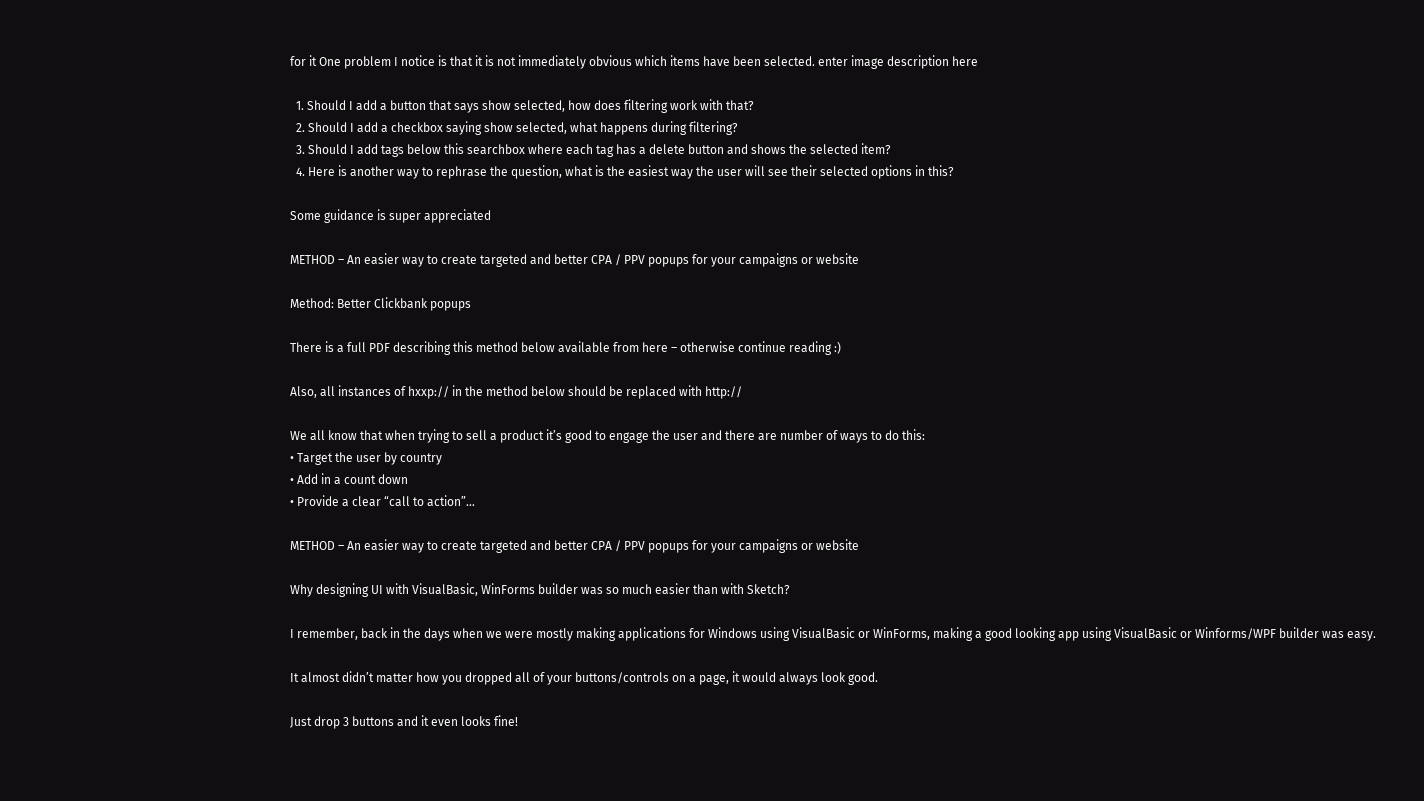for it One problem I notice is that it is not immediately obvious which items have been selected. enter image description here

  1. Should I add a button that says show selected, how does filtering work with that?
  2. Should I add a checkbox saying show selected, what happens during filtering?
  3. Should I add tags below this searchbox where each tag has a delete button and shows the selected item?
  4. Here is another way to rephrase the question, what is the easiest way the user will see their selected options in this?

Some guidance is super appreciated

METHOD – An easier way to create targeted and better CPA / PPV popups for your campaigns or website

Method: Better Clickbank popups

There is a full PDF describing this method below available from here – otherwise continue reading :)

Also, all instances of hxxp:// in the method below should be replaced with http://

We all know that when trying to sell a product it’s good to engage the user and there are number of ways to do this:
• Target the user by country
• Add in a count down
• Provide a clear “call to action”…

METHOD – An easier way to create targeted and better CPA / PPV popups for your campaigns or website

Why designing UI with VisualBasic, WinForms builder was so much easier than with Sketch?

I remember, back in the days when we were mostly making applications for Windows using VisualBasic or WinForms, making a good looking app using VisualBasic or Winforms/WPF builder was easy.

It almost didn’t matter how you dropped all of your buttons/controls on a page, it would always look good.

Just drop 3 buttons and it even looks fine!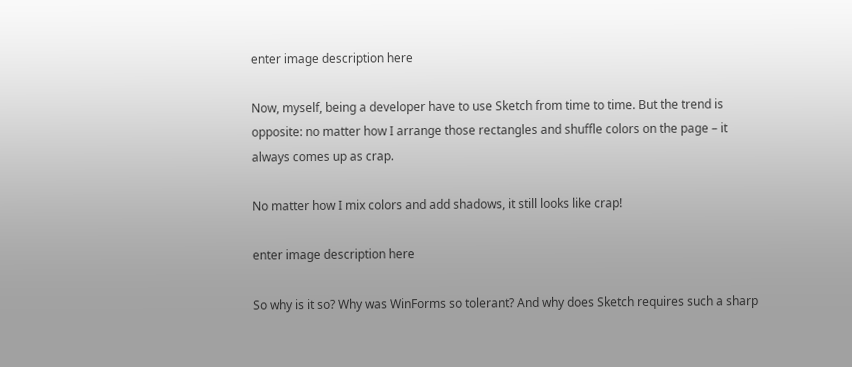enter image description here

Now, myself, being a developer have to use Sketch from time to time. But the trend is opposite: no matter how I arrange those rectangles and shuffle colors on the page – it always comes up as crap.

No matter how I mix colors and add shadows, it still looks like crap!

enter image description here

So why is it so? Why was WinForms so tolerant? And why does Sketch requires such a sharp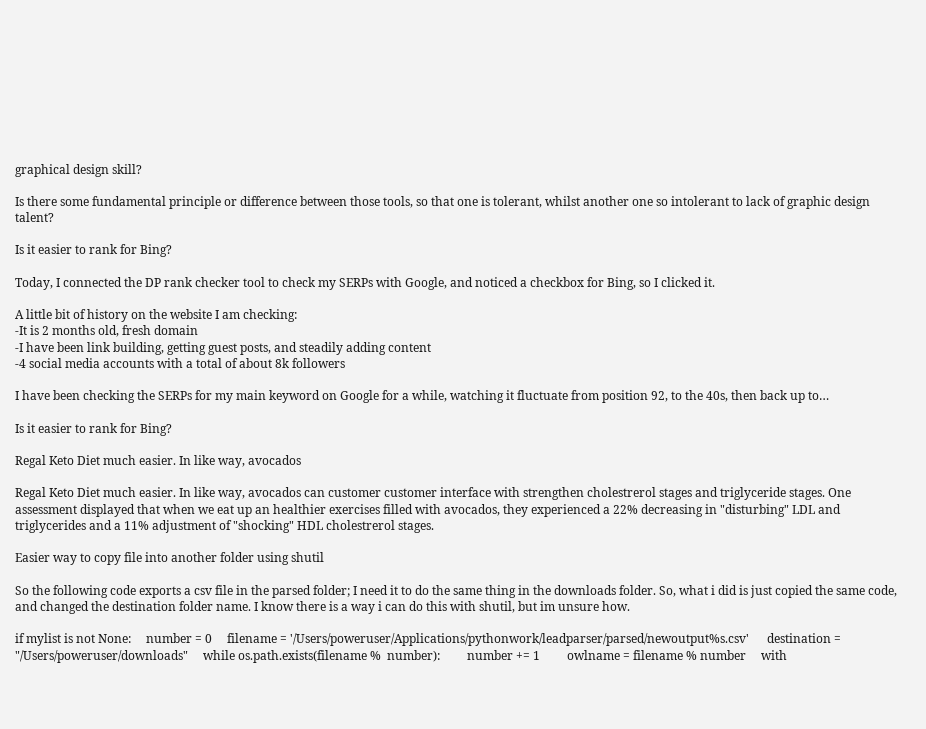graphical design skill?

Is there some fundamental principle or difference between those tools, so that one is tolerant, whilst another one so intolerant to lack of graphic design talent?

Is it easier to rank for Bing?

Today, I connected the DP rank checker tool to check my SERPs with Google, and noticed a checkbox for Bing, so I clicked it.

A little bit of history on the website I am checking:
-It is 2 months old, fresh domain
-I have been link building, getting guest posts, and steadily adding content
-4 social media accounts with a total of about 8k followers

I have been checking the SERPs for my main keyword on Google for a while, watching it fluctuate from position 92, to the 40s, then back up to…

Is it easier to rank for Bing?

Regal Keto Diet much easier. In like way, avocados

Regal Keto Diet much easier. In like way, avocados can customer customer interface with strengthen cholestrerol stages and triglyceride stages. One assessment displayed that when we eat up an healthier exercises filled with avocados, they experienced a 22% decreasing in "disturbing" LDL and triglycerides and a 11% adjustment of "shocking" HDL cholestrerol stages.

Easier way to copy file into another folder using shutil

So the following code exports a csv file in the parsed folder; I need it to do the same thing in the downloads folder. So, what i did is just copied the same code, and changed the destination folder name. I know there is a way i can do this with shutil, but im unsure how.

if mylist is not None:     number = 0     filename = '/Users/poweruser/Applications/pythonwork/leadparser/parsed/newoutput%s.csv'      destination = "/Users/poweruser/downloads"     while os.path.exists(filename %  number):         number += 1         owlname = filename % number     with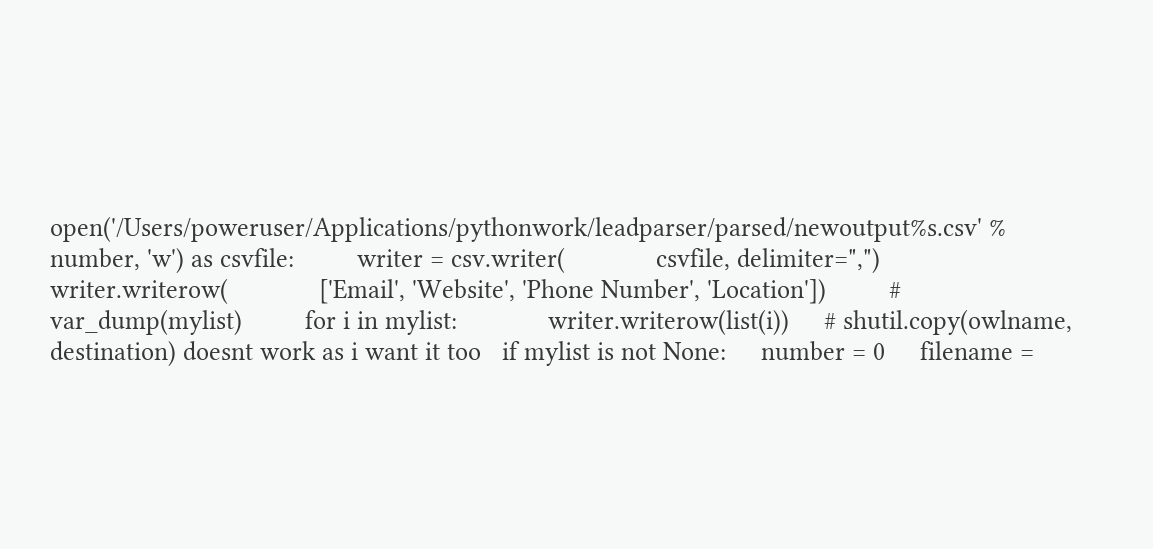open('/Users/poweruser/Applications/pythonwork/leadparser/parsed/newoutput%s.csv' % number, 'w') as csvfile:         writer = csv.writer(             csvfile, delimiter=",")         writer.writerow(             ['Email', 'Website', 'Phone Number', 'Location'])         # var_dump(mylist)         for i in mylist:             writer.writerow(list(i))     # shutil.copy(owlname, destination) doesnt work as i want it too   if mylist is not None:     number = 0     filename =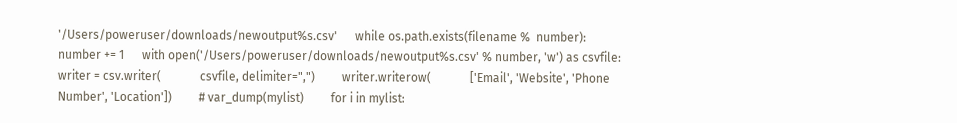'/Users/poweruser/downloads/newoutput%s.csv'      while os.path.exists(filename %  number):         number += 1      with open('/Users/poweruser/downloads/newoutput%s.csv' % number, 'w') as csvfile:         writer = csv.writer(             csvfile, delimiter=",")         writer.writerow(             ['Email', 'Website', 'Phone Number', 'Location'])         # var_dump(mylist)         for i in mylist: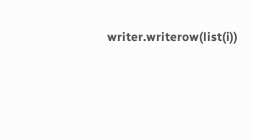writer.writerow(list(i))